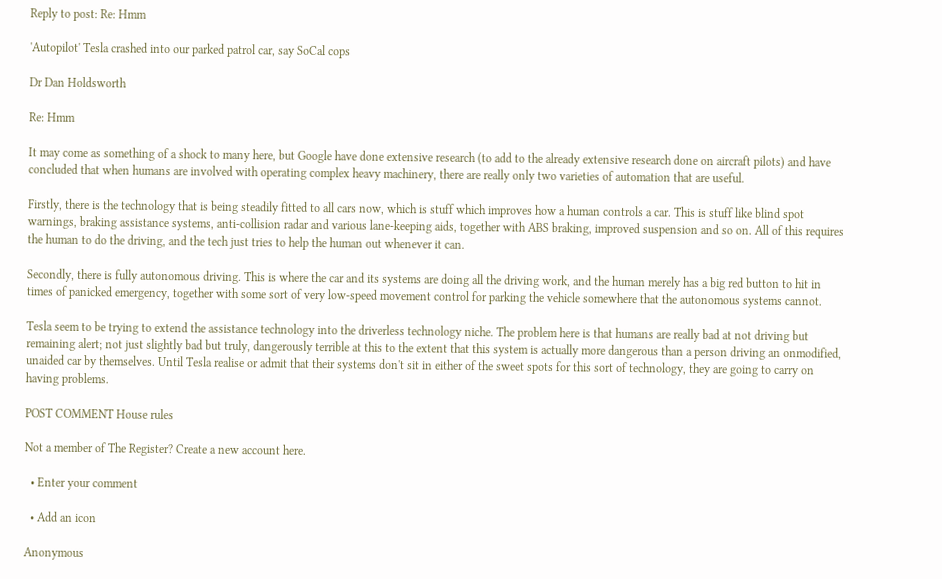Reply to post: Re: Hmm

'Autopilot' Tesla crashed into our parked patrol car, say SoCal cops

Dr Dan Holdsworth

Re: Hmm

It may come as something of a shock to many here, but Google have done extensive research (to add to the already extensive research done on aircraft pilots) and have concluded that when humans are involved with operating complex heavy machinery, there are really only two varieties of automation that are useful.

Firstly, there is the technology that is being steadily fitted to all cars now, which is stuff which improves how a human controls a car. This is stuff like blind spot warnings, braking assistance systems, anti-collision radar and various lane-keeping aids, together with ABS braking, improved suspension and so on. All of this requires the human to do the driving, and the tech just tries to help the human out whenever it can.

Secondly, there is fully autonomous driving. This is where the car and its systems are doing all the driving work, and the human merely has a big red button to hit in times of panicked emergency, together with some sort of very low-speed movement control for parking the vehicle somewhere that the autonomous systems cannot.

Tesla seem to be trying to extend the assistance technology into the driverless technology niche. The problem here is that humans are really bad at not driving but remaining alert; not just slightly bad but truly, dangerously terrible at this to the extent that this system is actually more dangerous than a person driving an onmodified, unaided car by themselves. Until Tesla realise or admit that their systems don't sit in either of the sweet spots for this sort of technology, they are going to carry on having problems.

POST COMMENT House rules

Not a member of The Register? Create a new account here.

  • Enter your comment

  • Add an icon

Anonymous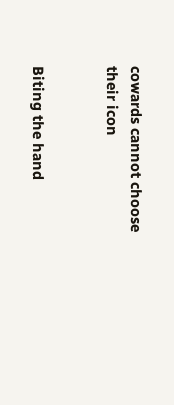cowards cannot choose their icon


Biting the hand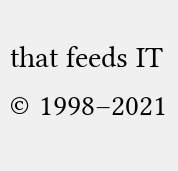that feeds IT © 1998–2021